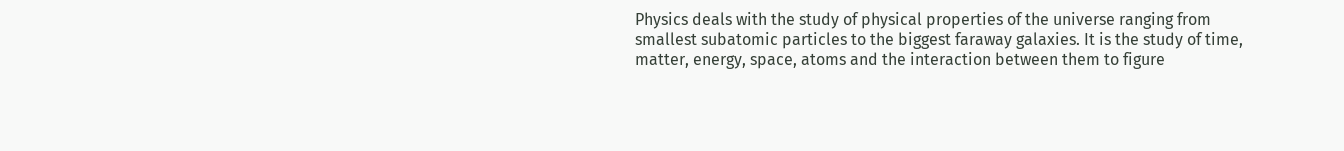Physics deals with the study of physical properties of the universe ranging from smallest subatomic particles to the biggest faraway galaxies. It is the study of time, matter, energy, space, atoms and the interaction between them to figure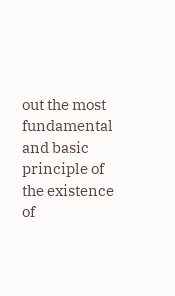out the most fundamental and basic principle of the existence of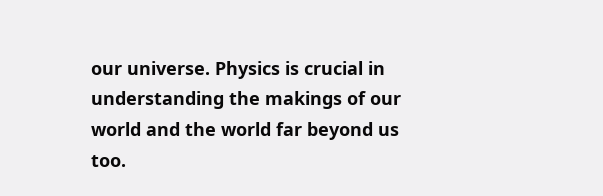our universe. Physics is crucial in understanding the makings of our world and the world far beyond us too.